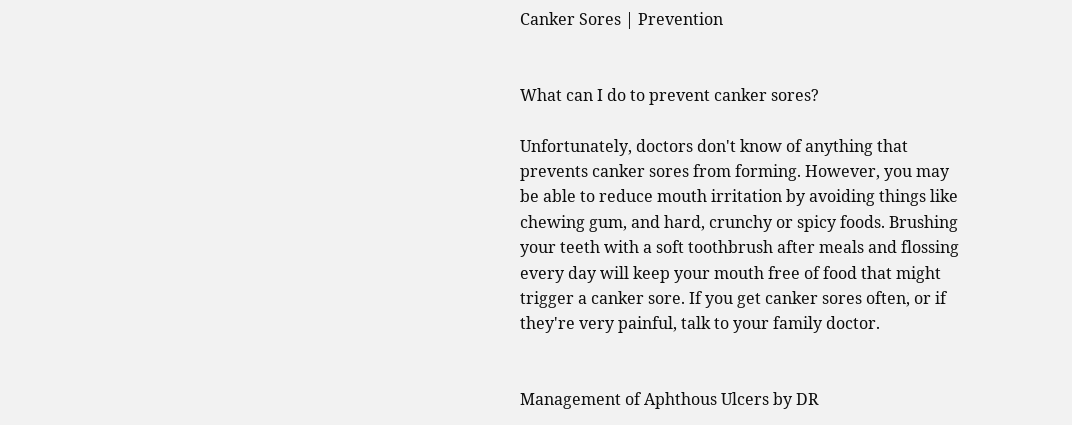Canker Sores | Prevention


What can I do to prevent canker sores?

Unfortunately, doctors don't know of anything that prevents canker sores from forming. However, you may be able to reduce mouth irritation by avoiding things like chewing gum, and hard, crunchy or spicy foods. Brushing your teeth with a soft toothbrush after meals and flossing every day will keep your mouth free of food that might trigger a canker sore. If you get canker sores often, or if they're very painful, talk to your family doctor.


Management of Aphthous Ulcers by DR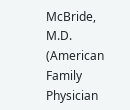McBride, M.D. (American Family Physician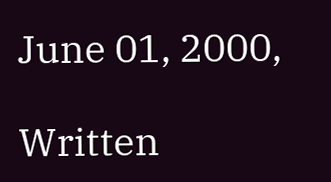June 01, 2000,

Written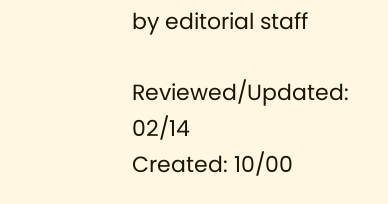by editorial staff

Reviewed/Updated: 02/14
Created: 10/00